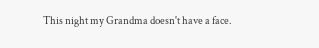This night my Grandma doesn't have a face.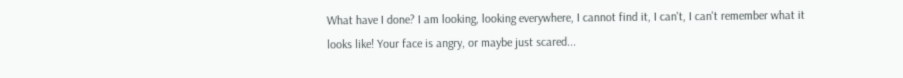What have I done? I am looking, looking everywhere, I cannot find it, I can't, I can't remember what it looks like! Your face is angry, or maybe just scared...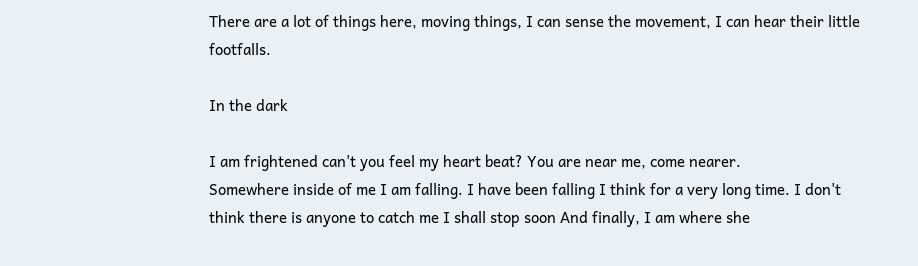There are a lot of things here, moving things, I can sense the movement, I can hear their little footfalls.

In the dark

I am frightened can't you feel my heart beat? You are near me, come nearer.
Somewhere inside of me I am falling. I have been falling I think for a very long time. I don't think there is anyone to catch me I shall stop soon And finally, I am where she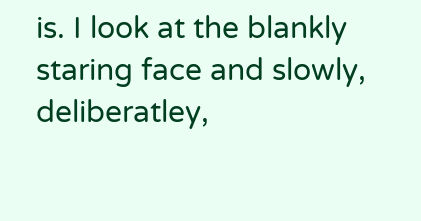is. I look at the blankly staring face and slowly, deliberatley,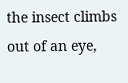the insect climbs out of an eye,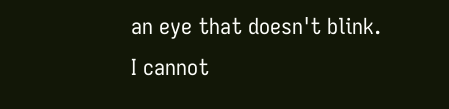an eye that doesn't blink.
I cannot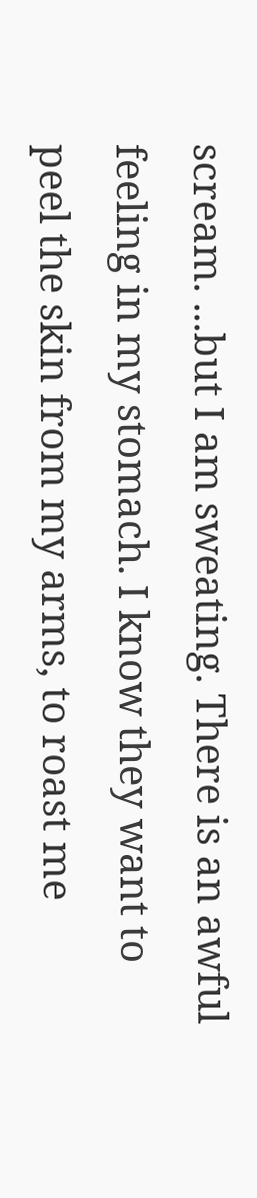scream. ...but I am sweating. There is an awful feeling in my stomach. I know they want to peel the skin from my arms, to roast me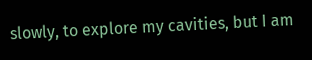slowly, to explore my cavities, but I am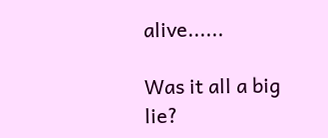alive......

Was it all a big lie?